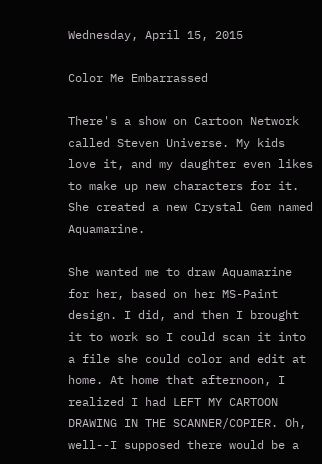Wednesday, April 15, 2015

Color Me Embarrassed

There's a show on Cartoon Network called Steven Universe. My kids love it, and my daughter even likes to make up new characters for it. She created a new Crystal Gem named Aquamarine.

She wanted me to draw Aquamarine for her, based on her MS-Paint design. I did, and then I brought it to work so I could scan it into a file she could color and edit at home. At home that afternoon, I realized I had LEFT MY CARTOON DRAWING IN THE SCANNER/COPIER. Oh, well--I supposed there would be a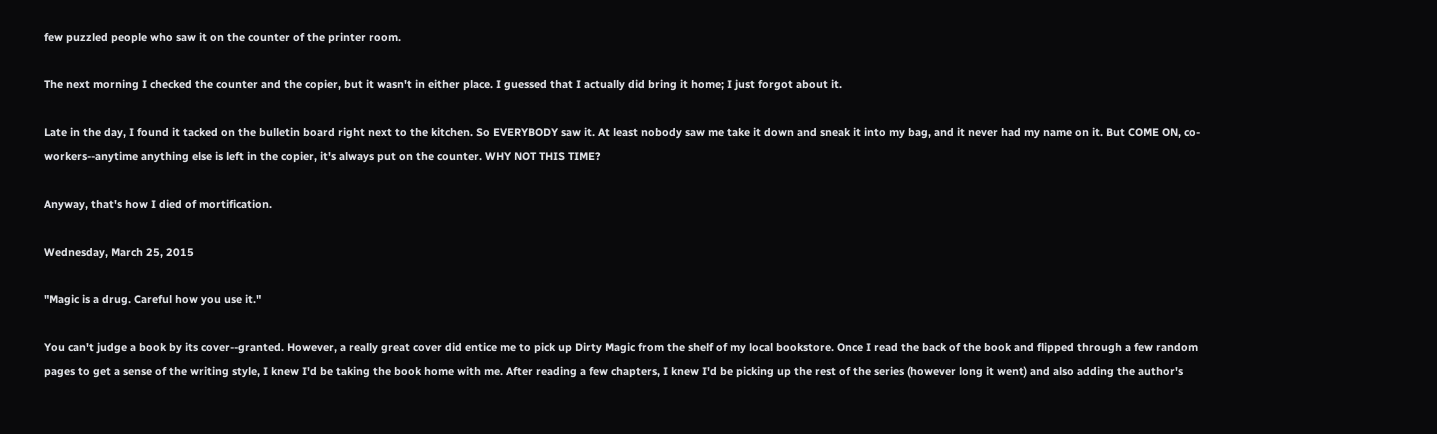few puzzled people who saw it on the counter of the printer room.

The next morning I checked the counter and the copier, but it wasn't in either place. I guessed that I actually did bring it home; I just forgot about it.

Late in the day, I found it tacked on the bulletin board right next to the kitchen. So EVERYBODY saw it. At least nobody saw me take it down and sneak it into my bag, and it never had my name on it. But COME ON, co-workers--anytime anything else is left in the copier, it's always put on the counter. WHY NOT THIS TIME?

Anyway, that's how I died of mortification.

Wednesday, March 25, 2015

"Magic is a drug. Careful how you use it."

You can't judge a book by its cover--granted. However, a really great cover did entice me to pick up Dirty Magic from the shelf of my local bookstore. Once I read the back of the book and flipped through a few random pages to get a sense of the writing style, I knew I'd be taking the book home with me. After reading a few chapters, I knew I'd be picking up the rest of the series (however long it went) and also adding the author's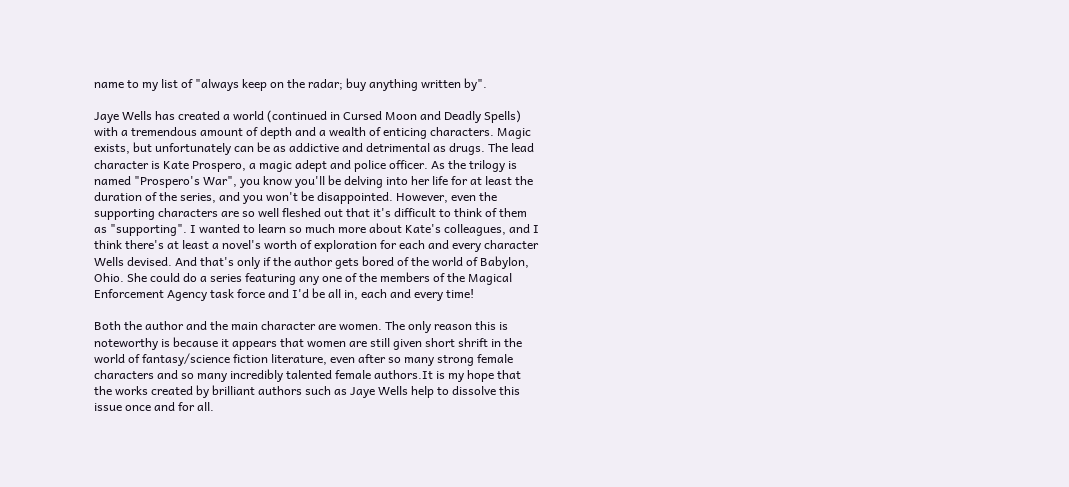name to my list of "always keep on the radar; buy anything written by".

Jaye Wells has created a world (continued in Cursed Moon and Deadly Spells) with a tremendous amount of depth and a wealth of enticing characters. Magic exists, but unfortunately can be as addictive and detrimental as drugs. The lead character is Kate Prospero, a magic adept and police officer. As the trilogy is named "Prospero's War", you know you'll be delving into her life for at least the duration of the series, and you won't be disappointed. However, even the supporting characters are so well fleshed out that it's difficult to think of them as "supporting". I wanted to learn so much more about Kate's colleagues, and I think there's at least a novel's worth of exploration for each and every character Wells devised. And that's only if the author gets bored of the world of Babylon, Ohio. She could do a series featuring any one of the members of the Magical Enforcement Agency task force and I'd be all in, each and every time!

Both the author and the main character are women. The only reason this is noteworthy is because it appears that women are still given short shrift in the world of fantasy/science fiction literature, even after so many strong female characters and so many incredibly talented female authors.It is my hope that the works created by brilliant authors such as Jaye Wells help to dissolve this issue once and for all.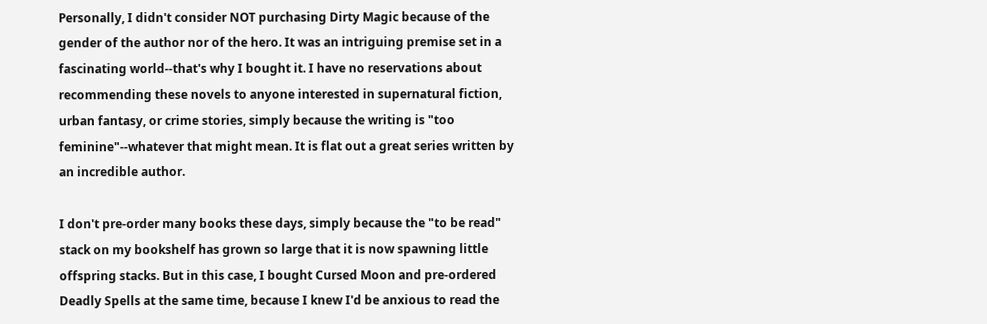Personally, I didn't consider NOT purchasing Dirty Magic because of the gender of the author nor of the hero. It was an intriguing premise set in a fascinating world--that's why I bought it. I have no reservations about recommending these novels to anyone interested in supernatural fiction, urban fantasy, or crime stories, simply because the writing is "too feminine"--whatever that might mean. It is flat out a great series written by an incredible author.

I don't pre-order many books these days, simply because the "to be read" stack on my bookshelf has grown so large that it is now spawning little offspring stacks. But in this case, I bought Cursed Moon and pre-ordered Deadly Spells at the same time, because I knew I'd be anxious to read the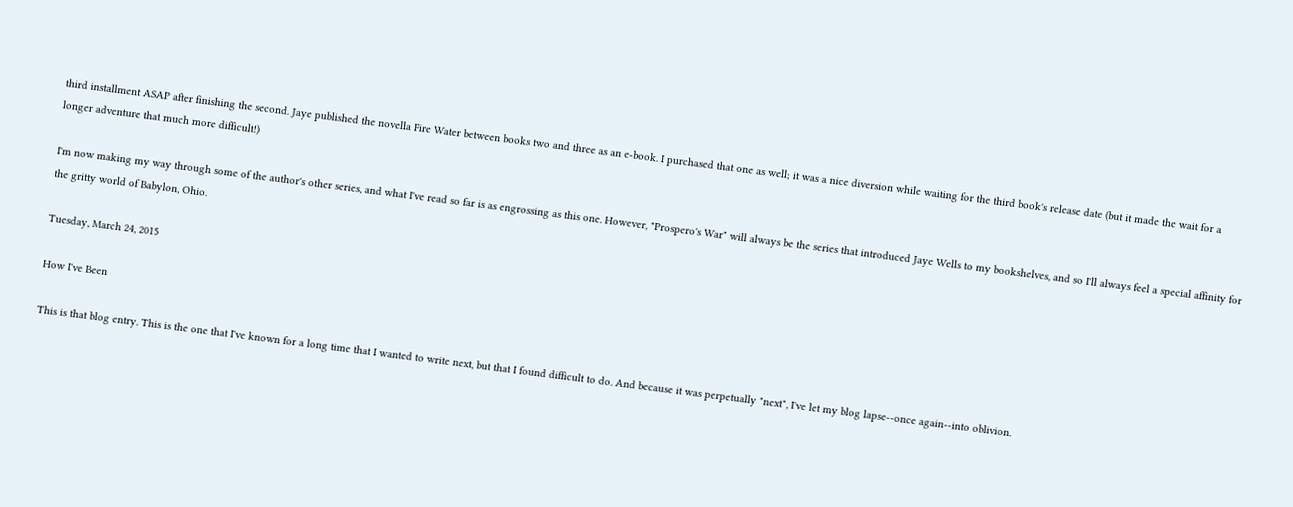third installment ASAP after finishing the second. Jaye published the novella Fire Water between books two and three as an e-book. I purchased that one as well; it was a nice diversion while waiting for the third book's release date (but it made the wait for a longer adventure that much more difficult!)

I'm now making my way through some of the author's other series, and what I've read so far is as engrossing as this one. However, "Prospero's War" will always be the series that introduced Jaye Wells to my bookshelves, and so I'll always feel a special affinity for the gritty world of Babylon, Ohio.

Tuesday, March 24, 2015

How I've Been

This is that blog entry. This is the one that I've known for a long time that I wanted to write next, but that I found difficult to do. And because it was perpetually "next", I've let my blog lapse--once again--into oblivion.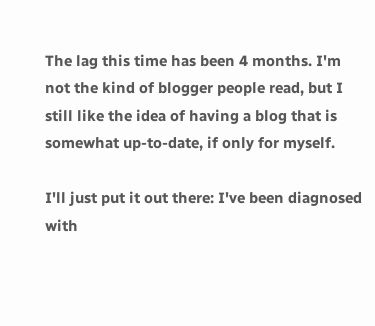The lag this time has been 4 months. I'm not the kind of blogger people read, but I still like the idea of having a blog that is somewhat up-to-date, if only for myself.

I'll just put it out there: I've been diagnosed with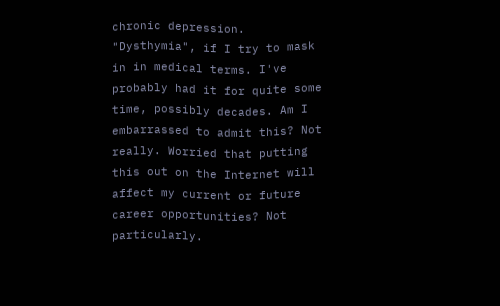chronic depression. "Dysthymia", if I try to mask in in medical terms. I've probably had it for quite some time, possibly decades. Am I embarrassed to admit this? Not really. Worried that putting this out on the Internet will affect my current or future career opportunities? Not particularly.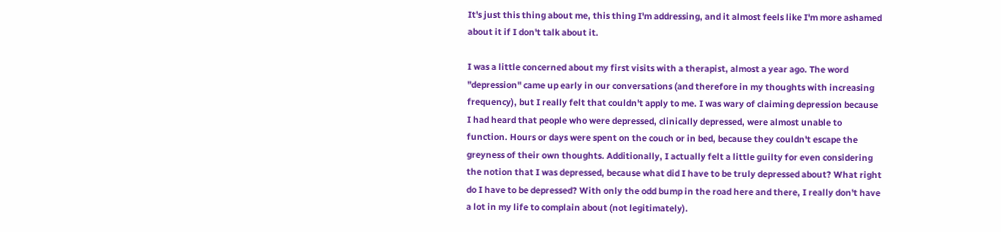It's just this thing about me, this thing I'm addressing, and it almost feels like I'm more ashamed about it if I don't talk about it.

I was a little concerned about my first visits with a therapist, almost a year ago. The word "depression" came up early in our conversations (and therefore in my thoughts with increasing frequency), but I really felt that couldn't apply to me. I was wary of claiming depression because I had heard that people who were depressed, clinically depressed, were almost unable to function. Hours or days were spent on the couch or in bed, because they couldn't escape the greyness of their own thoughts. Additionally, I actually felt a little guilty for even considering the notion that I was depressed, because what did I have to be truly depressed about? What right do I have to be depressed? With only the odd bump in the road here and there, I really don't have a lot in my life to complain about (not legitimately).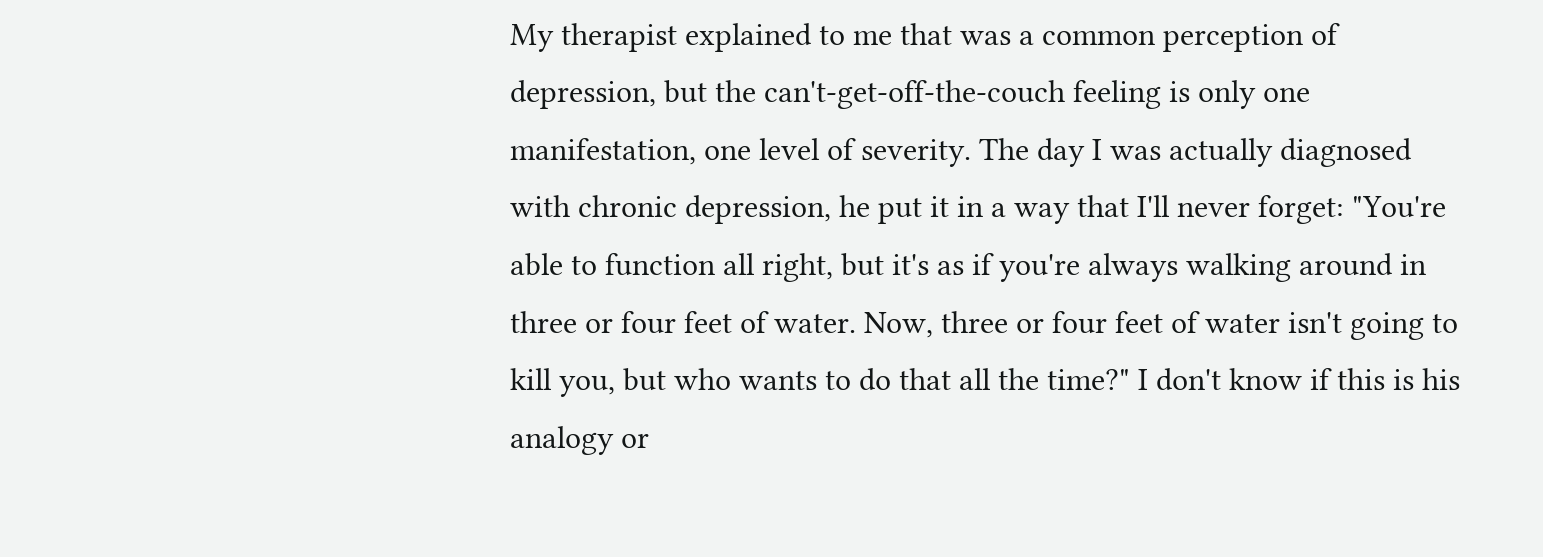My therapist explained to me that was a common perception of depression, but the can't-get-off-the-couch feeling is only one manifestation, one level of severity. The day I was actually diagnosed with chronic depression, he put it in a way that I'll never forget: "You're able to function all right, but it's as if you're always walking around in three or four feet of water. Now, three or four feet of water isn't going to kill you, but who wants to do that all the time?" I don't know if this is his analogy or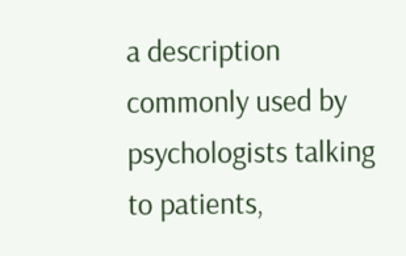a description commonly used by psychologists talking to patients,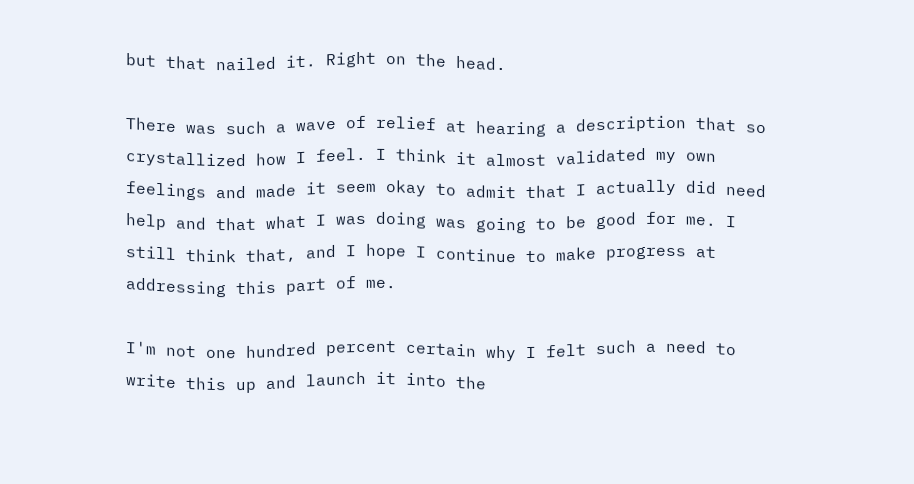but that nailed it. Right on the head.

There was such a wave of relief at hearing a description that so crystallized how I feel. I think it almost validated my own feelings and made it seem okay to admit that I actually did need help and that what I was doing was going to be good for me. I still think that, and I hope I continue to make progress at addressing this part of me.

I'm not one hundred percent certain why I felt such a need to write this up and launch it into the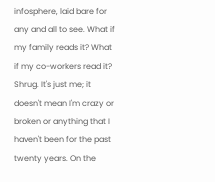infosphere, laid bare for any and all to see. What if my family reads it? What if my co-workers read it? Shrug. It's just me; it doesn't mean I'm crazy or broken or anything that I haven't been for the past twenty years. On the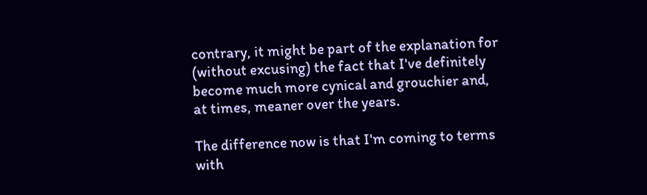contrary, it might be part of the explanation for (without excusing) the fact that I've definitely become much more cynical and grouchier and, at times, meaner over the years.

The difference now is that I'm coming to terms with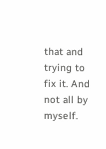that and trying to fix it. And not all by myself.